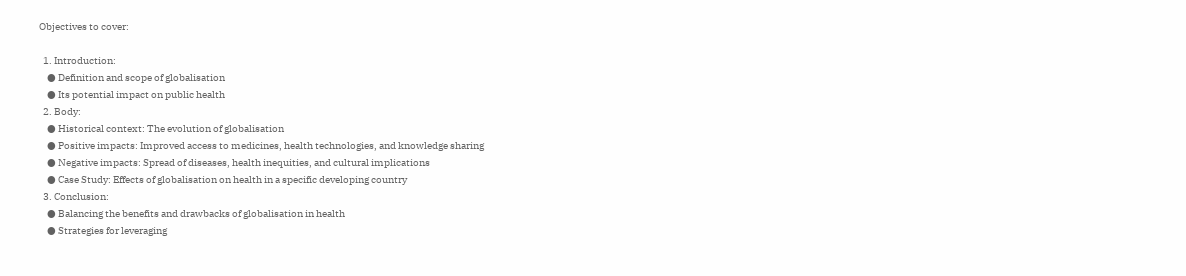Objectives to cover:

  1. Introduction:
    ● Definition and scope of globalisation
    ● Its potential impact on public health
  2. Body:
    ● Historical context: The evolution of globalisation
    ● Positive impacts: Improved access to medicines, health technologies, and knowledge sharing
    ● Negative impacts: Spread of diseases, health inequities, and cultural implications
    ● Case Study: Effects of globalisation on health in a specific developing country
  3. Conclusion:
    ● Balancing the benefits and drawbacks of globalisation in health
    ● Strategies for leveraging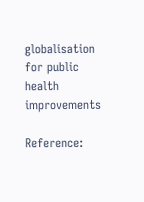globalisation for public health improvements

Reference: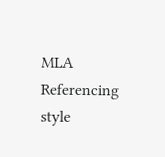MLA Referencing style